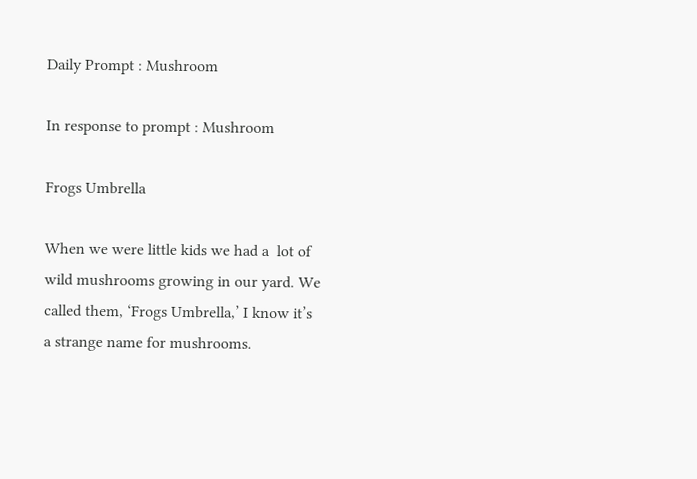Daily Prompt : Mushroom

In response to prompt : Mushroom

Frogs Umbrella

When we were little kids we had a  lot of wild mushrooms growing in our yard. We called them, ‘Frogs Umbrella,’ I know it’s a strange name for mushrooms.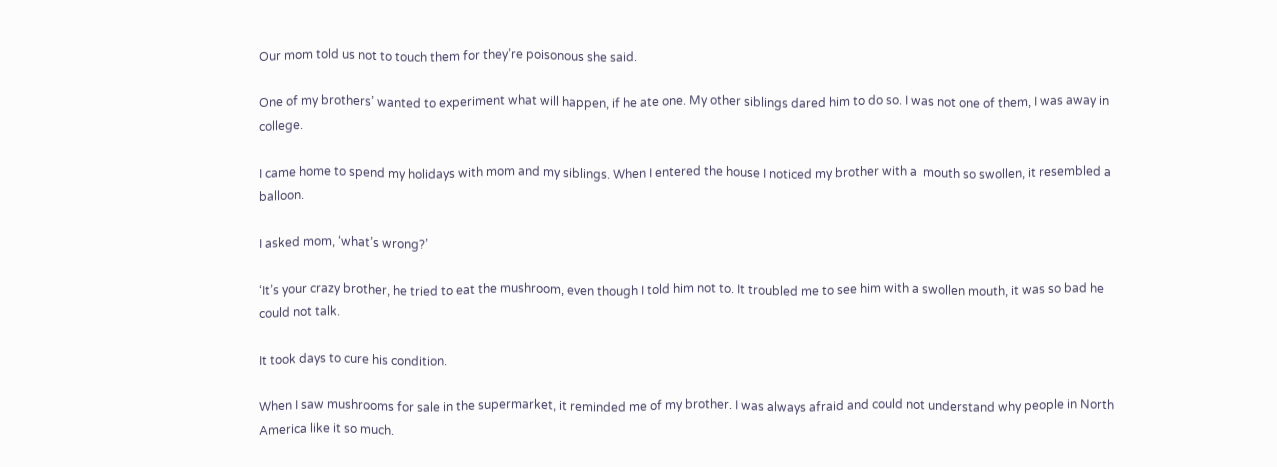Our mom told us not to touch them for they’re poisonous she said.

One of my brothers’ wanted to experiment what will happen, if he ate one. My other siblings dared him to do so. I was not one of them, I was away in college.

I came home to spend my holidays with mom and my siblings. When I entered the house I noticed my brother with a  mouth so swollen, it resembled a balloon.

I asked mom, ‘what’s wrong?’

‘It’s your crazy brother, he tried to eat the mushroom, even though I told him not to. It troubled me to see him with a swollen mouth, it was so bad he could not talk.

It took days to cure his condition.

When I saw mushrooms for sale in the supermarket, it reminded me of my brother. I was always afraid and could not understand why people in North America like it so much.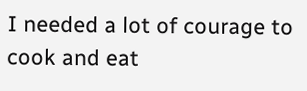I needed a lot of courage to cook and eat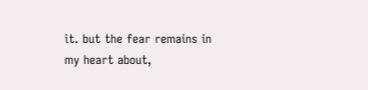it. but the fear remains in my heart about,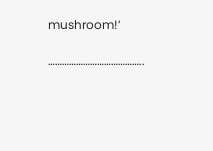mushroom!’

…………………………………..